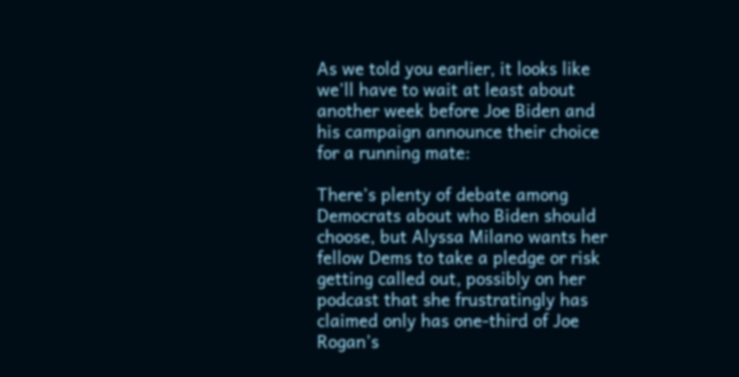As we told you earlier, it looks like we’ll have to wait at least about another week before Joe Biden and his campaign announce their choice for a running mate:

There’s plenty of debate among Democrats about who Biden should choose, but Alyssa Milano wants her fellow Dems to take a pledge or risk getting called out, possibly on her podcast that she frustratingly has claimed only has one-third of Joe Rogan’s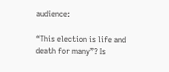audience:

“This election is life and death for many”? Is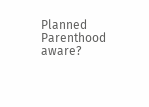Planned Parenthood aware?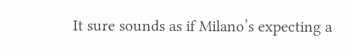It sure sounds as if Milano’s expecting a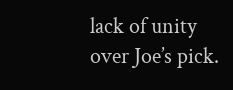lack of unity over Joe’s pick.